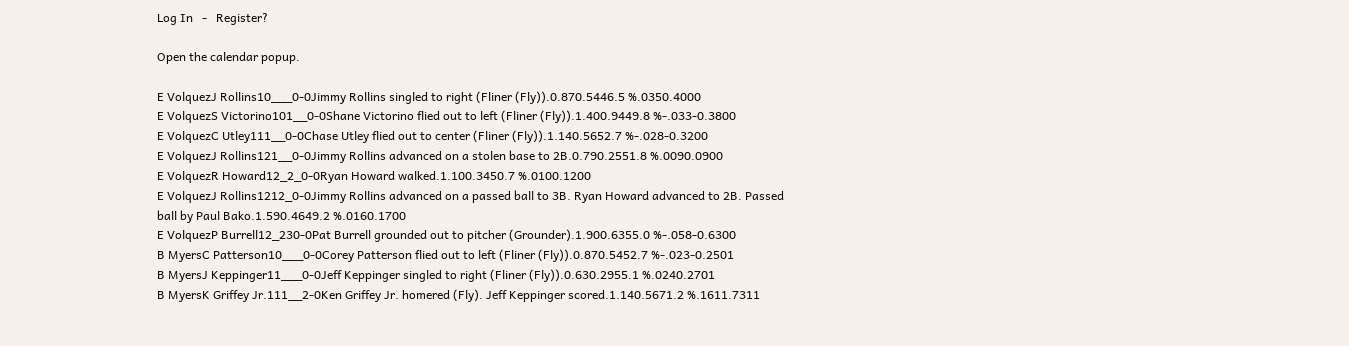Log In   -   Register?

Open the calendar popup.

E VolquezJ Rollins10___0-0Jimmy Rollins singled to right (Fliner (Fly)).0.870.5446.5 %.0350.4000
E VolquezS Victorino101__0-0Shane Victorino flied out to left (Fliner (Fly)).1.400.9449.8 %-.033-0.3800
E VolquezC Utley111__0-0Chase Utley flied out to center (Fliner (Fly)).1.140.5652.7 %-.028-0.3200
E VolquezJ Rollins121__0-0Jimmy Rollins advanced on a stolen base to 2B.0.790.2551.8 %.0090.0900
E VolquezR Howard12_2_0-0Ryan Howard walked.1.100.3450.7 %.0100.1200
E VolquezJ Rollins1212_0-0Jimmy Rollins advanced on a passed ball to 3B. Ryan Howard advanced to 2B. Passed ball by Paul Bako.1.590.4649.2 %.0160.1700
E VolquezP Burrell12_230-0Pat Burrell grounded out to pitcher (Grounder).1.900.6355.0 %-.058-0.6300
B MyersC Patterson10___0-0Corey Patterson flied out to left (Fliner (Fly)).0.870.5452.7 %-.023-0.2501
B MyersJ Keppinger11___0-0Jeff Keppinger singled to right (Fliner (Fly)).0.630.2955.1 %.0240.2701
B MyersK Griffey Jr.111__2-0Ken Griffey Jr. homered (Fly). Jeff Keppinger scored.1.140.5671.2 %.1611.7311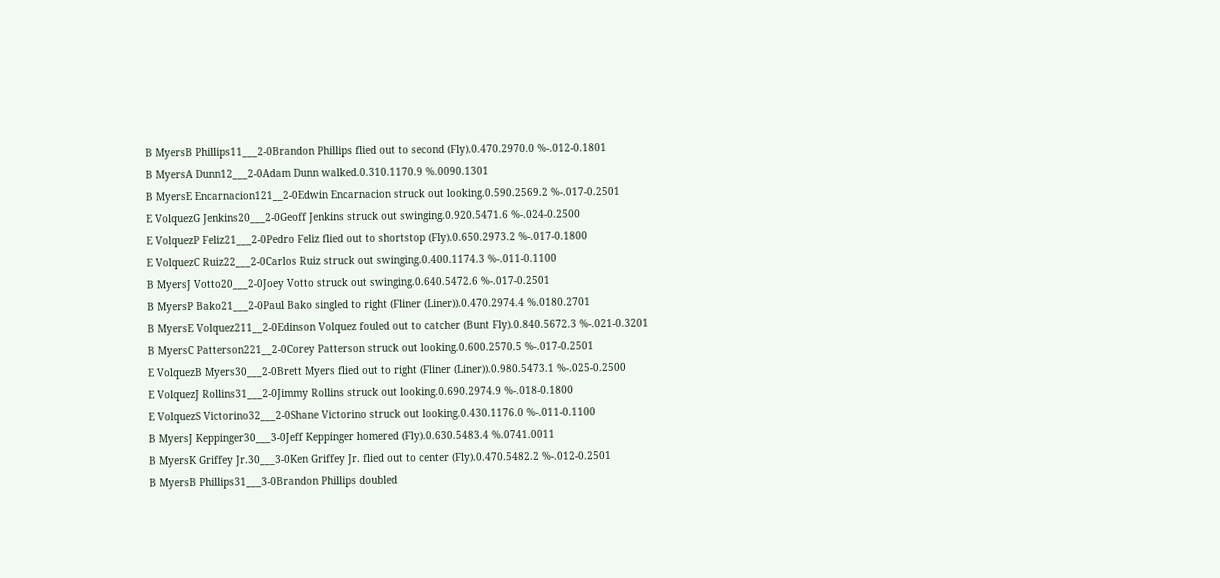B MyersB Phillips11___2-0Brandon Phillips flied out to second (Fly).0.470.2970.0 %-.012-0.1801
B MyersA Dunn12___2-0Adam Dunn walked.0.310.1170.9 %.0090.1301
B MyersE Encarnacion121__2-0Edwin Encarnacion struck out looking.0.590.2569.2 %-.017-0.2501
E VolquezG Jenkins20___2-0Geoff Jenkins struck out swinging.0.920.5471.6 %-.024-0.2500
E VolquezP Feliz21___2-0Pedro Feliz flied out to shortstop (Fly).0.650.2973.2 %-.017-0.1800
E VolquezC Ruiz22___2-0Carlos Ruiz struck out swinging.0.400.1174.3 %-.011-0.1100
B MyersJ Votto20___2-0Joey Votto struck out swinging.0.640.5472.6 %-.017-0.2501
B MyersP Bako21___2-0Paul Bako singled to right (Fliner (Liner)).0.470.2974.4 %.0180.2701
B MyersE Volquez211__2-0Edinson Volquez fouled out to catcher (Bunt Fly).0.840.5672.3 %-.021-0.3201
B MyersC Patterson221__2-0Corey Patterson struck out looking.0.600.2570.5 %-.017-0.2501
E VolquezB Myers30___2-0Brett Myers flied out to right (Fliner (Liner)).0.980.5473.1 %-.025-0.2500
E VolquezJ Rollins31___2-0Jimmy Rollins struck out looking.0.690.2974.9 %-.018-0.1800
E VolquezS Victorino32___2-0Shane Victorino struck out looking.0.430.1176.0 %-.011-0.1100
B MyersJ Keppinger30___3-0Jeff Keppinger homered (Fly).0.630.5483.4 %.0741.0011
B MyersK Griffey Jr.30___3-0Ken Griffey Jr. flied out to center (Fly).0.470.5482.2 %-.012-0.2501
B MyersB Phillips31___3-0Brandon Phillips doubled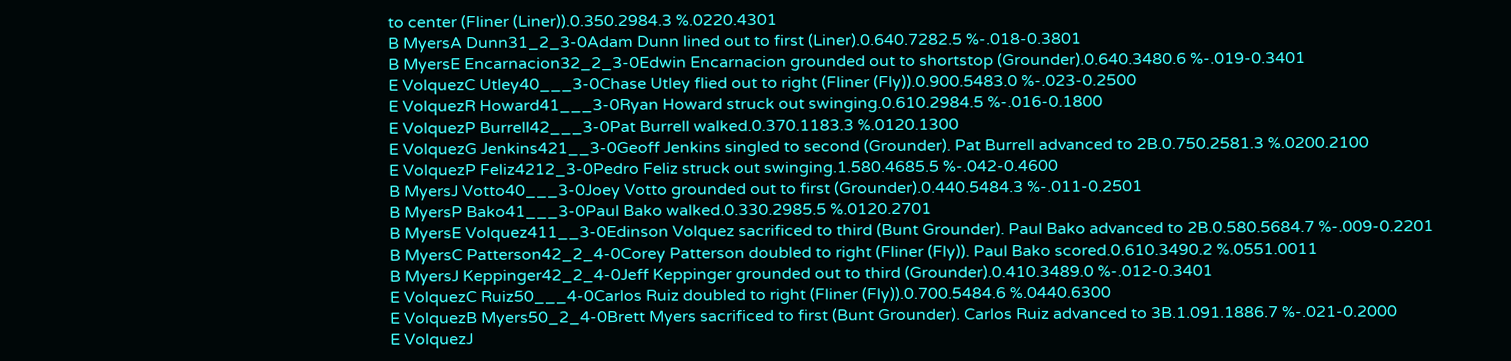to center (Fliner (Liner)).0.350.2984.3 %.0220.4301
B MyersA Dunn31_2_3-0Adam Dunn lined out to first (Liner).0.640.7282.5 %-.018-0.3801
B MyersE Encarnacion32_2_3-0Edwin Encarnacion grounded out to shortstop (Grounder).0.640.3480.6 %-.019-0.3401
E VolquezC Utley40___3-0Chase Utley flied out to right (Fliner (Fly)).0.900.5483.0 %-.023-0.2500
E VolquezR Howard41___3-0Ryan Howard struck out swinging.0.610.2984.5 %-.016-0.1800
E VolquezP Burrell42___3-0Pat Burrell walked.0.370.1183.3 %.0120.1300
E VolquezG Jenkins421__3-0Geoff Jenkins singled to second (Grounder). Pat Burrell advanced to 2B.0.750.2581.3 %.0200.2100
E VolquezP Feliz4212_3-0Pedro Feliz struck out swinging.1.580.4685.5 %-.042-0.4600
B MyersJ Votto40___3-0Joey Votto grounded out to first (Grounder).0.440.5484.3 %-.011-0.2501
B MyersP Bako41___3-0Paul Bako walked.0.330.2985.5 %.0120.2701
B MyersE Volquez411__3-0Edinson Volquez sacrificed to third (Bunt Grounder). Paul Bako advanced to 2B.0.580.5684.7 %-.009-0.2201
B MyersC Patterson42_2_4-0Corey Patterson doubled to right (Fliner (Fly)). Paul Bako scored.0.610.3490.2 %.0551.0011
B MyersJ Keppinger42_2_4-0Jeff Keppinger grounded out to third (Grounder).0.410.3489.0 %-.012-0.3401
E VolquezC Ruiz50___4-0Carlos Ruiz doubled to right (Fliner (Fly)).0.700.5484.6 %.0440.6300
E VolquezB Myers50_2_4-0Brett Myers sacrificed to first (Bunt Grounder). Carlos Ruiz advanced to 3B.1.091.1886.7 %-.021-0.2000
E VolquezJ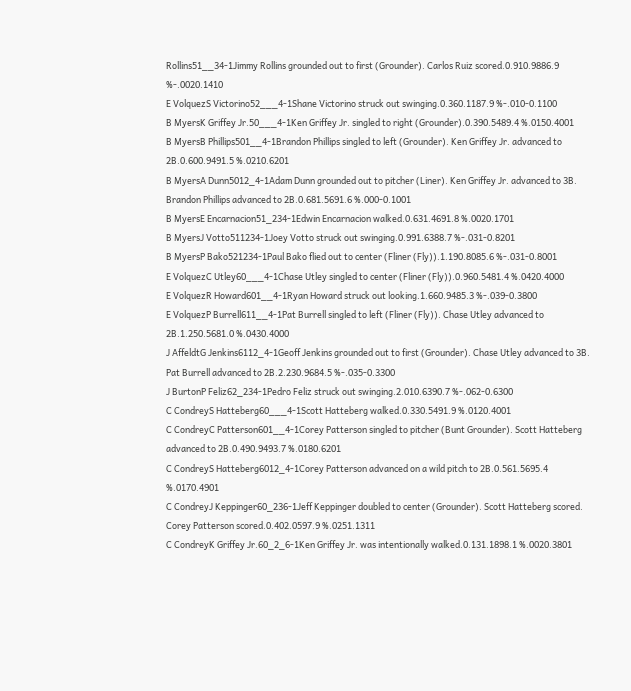Rollins51__34-1Jimmy Rollins grounded out to first (Grounder). Carlos Ruiz scored.0.910.9886.9 %-.0020.1410
E VolquezS Victorino52___4-1Shane Victorino struck out swinging.0.360.1187.9 %-.010-0.1100
B MyersK Griffey Jr.50___4-1Ken Griffey Jr. singled to right (Grounder).0.390.5489.4 %.0150.4001
B MyersB Phillips501__4-1Brandon Phillips singled to left (Grounder). Ken Griffey Jr. advanced to 2B.0.600.9491.5 %.0210.6201
B MyersA Dunn5012_4-1Adam Dunn grounded out to pitcher (Liner). Ken Griffey Jr. advanced to 3B. Brandon Phillips advanced to 2B.0.681.5691.6 %.000-0.1001
B MyersE Encarnacion51_234-1Edwin Encarnacion walked.0.631.4691.8 %.0020.1701
B MyersJ Votto511234-1Joey Votto struck out swinging.0.991.6388.7 %-.031-0.8201
B MyersP Bako521234-1Paul Bako flied out to center (Fliner (Fly)).1.190.8085.6 %-.031-0.8001
E VolquezC Utley60___4-1Chase Utley singled to center (Fliner (Fly)).0.960.5481.4 %.0420.4000
E VolquezR Howard601__4-1Ryan Howard struck out looking.1.660.9485.3 %-.039-0.3800
E VolquezP Burrell611__4-1Pat Burrell singled to left (Fliner (Fly)). Chase Utley advanced to 2B.1.250.5681.0 %.0430.4000
J AffeldtG Jenkins6112_4-1Geoff Jenkins grounded out to first (Grounder). Chase Utley advanced to 3B. Pat Burrell advanced to 2B.2.230.9684.5 %-.035-0.3300
J BurtonP Feliz62_234-1Pedro Feliz struck out swinging.2.010.6390.7 %-.062-0.6300
C CondreyS Hatteberg60___4-1Scott Hatteberg walked.0.330.5491.9 %.0120.4001
C CondreyC Patterson601__4-1Corey Patterson singled to pitcher (Bunt Grounder). Scott Hatteberg advanced to 2B.0.490.9493.7 %.0180.6201
C CondreyS Hatteberg6012_4-1Corey Patterson advanced on a wild pitch to 2B.0.561.5695.4 %.0170.4901
C CondreyJ Keppinger60_236-1Jeff Keppinger doubled to center (Grounder). Scott Hatteberg scored. Corey Patterson scored.0.402.0597.9 %.0251.1311
C CondreyK Griffey Jr.60_2_6-1Ken Griffey Jr. was intentionally walked.0.131.1898.1 %.0020.3801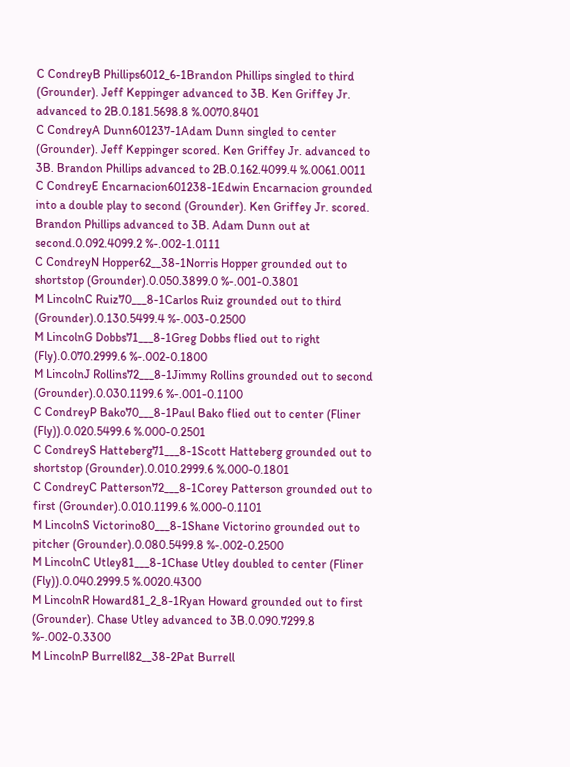C CondreyB Phillips6012_6-1Brandon Phillips singled to third (Grounder). Jeff Keppinger advanced to 3B. Ken Griffey Jr. advanced to 2B.0.181.5698.8 %.0070.8401
C CondreyA Dunn601237-1Adam Dunn singled to center (Grounder). Jeff Keppinger scored. Ken Griffey Jr. advanced to 3B. Brandon Phillips advanced to 2B.0.162.4099.4 %.0061.0011
C CondreyE Encarnacion601238-1Edwin Encarnacion grounded into a double play to second (Grounder). Ken Griffey Jr. scored. Brandon Phillips advanced to 3B. Adam Dunn out at second.0.092.4099.2 %-.002-1.0111
C CondreyN Hopper62__38-1Norris Hopper grounded out to shortstop (Grounder).0.050.3899.0 %-.001-0.3801
M LincolnC Ruiz70___8-1Carlos Ruiz grounded out to third (Grounder).0.130.5499.4 %-.003-0.2500
M LincolnG Dobbs71___8-1Greg Dobbs flied out to right (Fly).0.070.2999.6 %-.002-0.1800
M LincolnJ Rollins72___8-1Jimmy Rollins grounded out to second (Grounder).0.030.1199.6 %-.001-0.1100
C CondreyP Bako70___8-1Paul Bako flied out to center (Fliner (Fly)).0.020.5499.6 %.000-0.2501
C CondreyS Hatteberg71___8-1Scott Hatteberg grounded out to shortstop (Grounder).0.010.2999.6 %.000-0.1801
C CondreyC Patterson72___8-1Corey Patterson grounded out to first (Grounder).0.010.1199.6 %.000-0.1101
M LincolnS Victorino80___8-1Shane Victorino grounded out to pitcher (Grounder).0.080.5499.8 %-.002-0.2500
M LincolnC Utley81___8-1Chase Utley doubled to center (Fliner (Fly)).0.040.2999.5 %.0020.4300
M LincolnR Howard81_2_8-1Ryan Howard grounded out to first (Grounder). Chase Utley advanced to 3B.0.090.7299.8 %-.002-0.3300
M LincolnP Burrell82__38-2Pat Burrell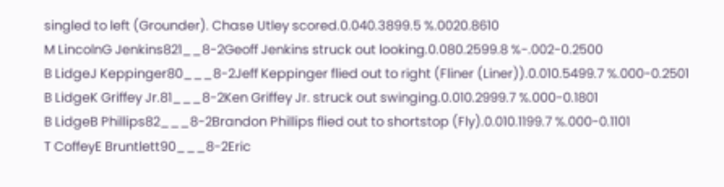singled to left (Grounder). Chase Utley scored.0.040.3899.5 %.0020.8610
M LincolnG Jenkins821__8-2Geoff Jenkins struck out looking.0.080.2599.8 %-.002-0.2500
B LidgeJ Keppinger80___8-2Jeff Keppinger flied out to right (Fliner (Liner)).0.010.5499.7 %.000-0.2501
B LidgeK Griffey Jr.81___8-2Ken Griffey Jr. struck out swinging.0.010.2999.7 %.000-0.1801
B LidgeB Phillips82___8-2Brandon Phillips flied out to shortstop (Fly).0.010.1199.7 %.000-0.1101
T CoffeyE Bruntlett90___8-2Eric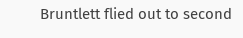Bruntlett flied out to second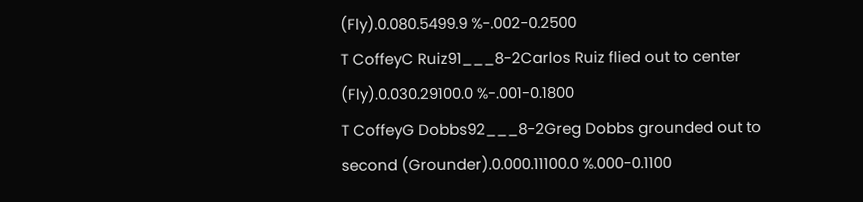(Fly).0.080.5499.9 %-.002-0.2500
T CoffeyC Ruiz91___8-2Carlos Ruiz flied out to center (Fly).0.030.29100.0 %-.001-0.1800
T CoffeyG Dobbs92___8-2Greg Dobbs grounded out to second (Grounder).0.000.11100.0 %.000-0.1100